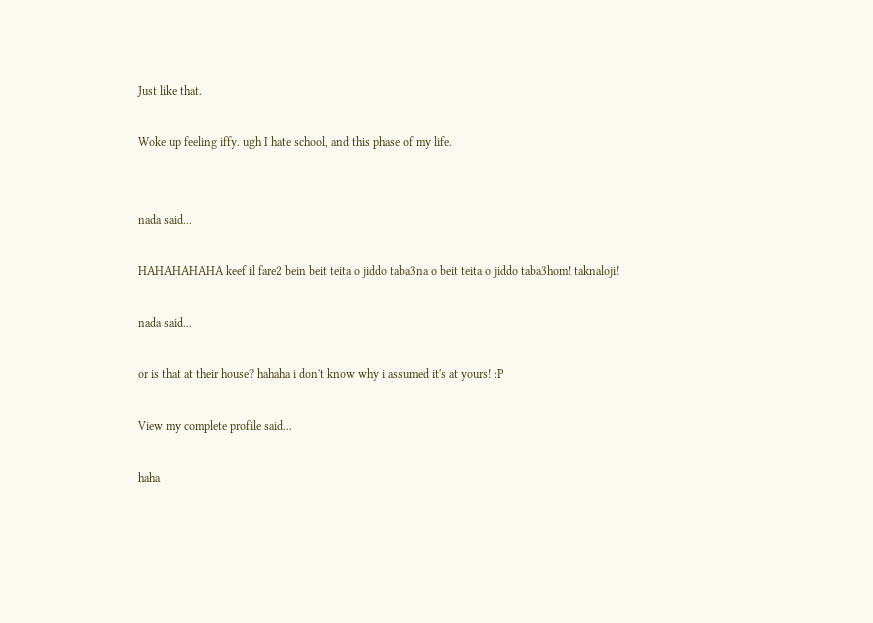Just like that.

Woke up feeling iffy. ugh I hate school, and this phase of my life.


nada said...

HAHAHAHAHA keef il fare2 bein beit teita o jiddo taba3na o beit teita o jiddo taba3hom! taknaloji!

nada said...

or is that at their house? hahaha i don't know why i assumed it's at yours! :P

View my complete profile said...

haha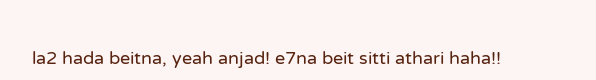la2 hada beitna, yeah anjad! e7na beit sitti athari haha!!